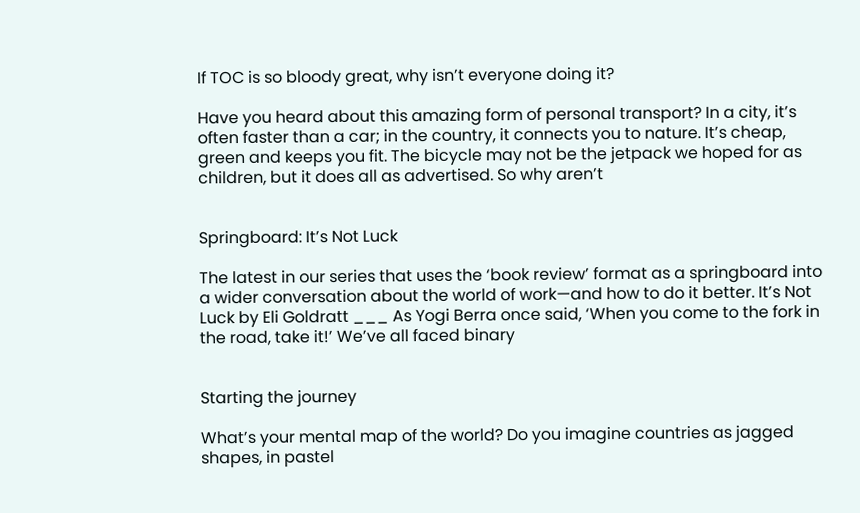If TOC is so bloody great, why isn’t everyone doing it?

Have you heard about this amazing form of personal transport? In a city, it’s often faster than a car; in the country, it connects you to nature. It’s cheap, green and keeps you fit. The bicycle may not be the jetpack we hoped for as children, but it does all as advertised. So why aren’t


Springboard: It’s Not Luck

The latest in our series that uses the ‘book review’ format as a springboard into a wider conversation about the world of work—and how to do it better. It’s Not Luck by Eli Goldratt ___ As Yogi Berra once said, ‘When you come to the fork in the road, take it!’ We’ve all faced binary


Starting the journey

What’s your mental map of the world? Do you imagine countries as jagged shapes, in pastel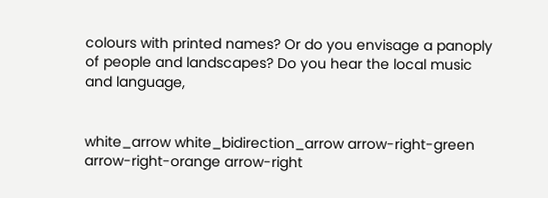colours with printed names? Or do you envisage a panoply of people and landscapes? Do you hear the local music and language,


white_arrow white_bidirection_arrow arrow-right-green arrow-right-orange arrow-right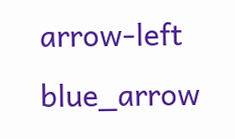arrow-left blue_arrow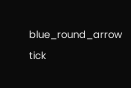blue_round_arrow tick